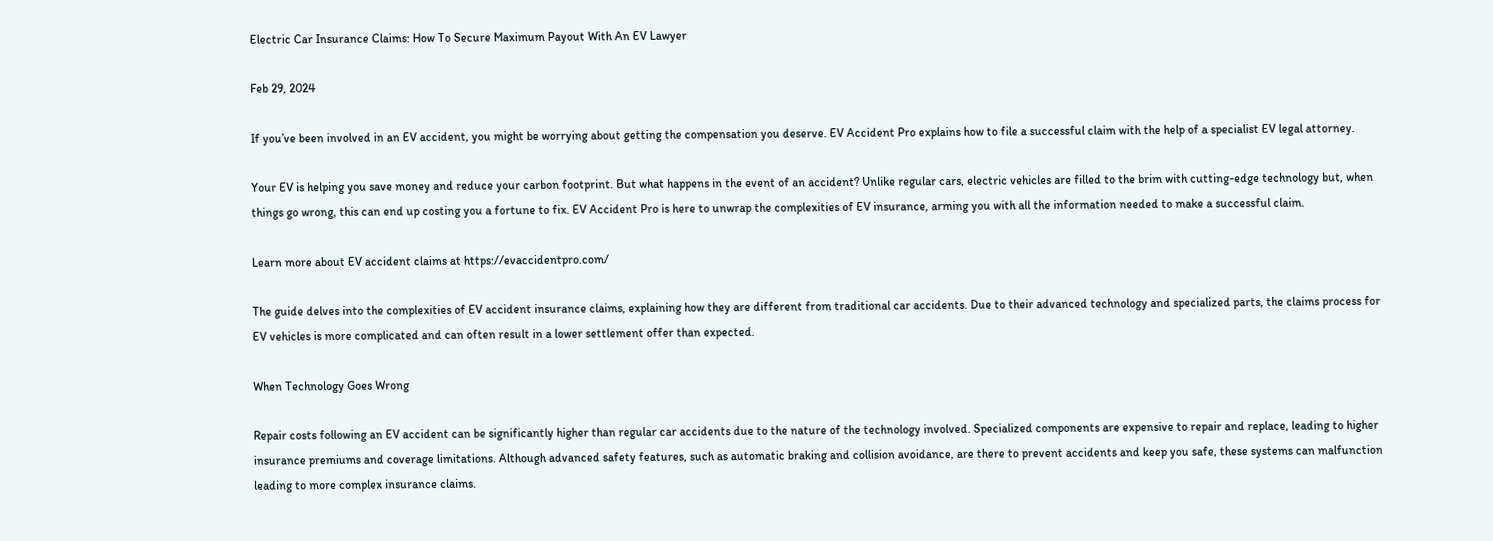Electric Car Insurance Claims: How To Secure Maximum Payout With An EV Lawyer

Feb 29, 2024

If you’ve been involved in an EV accident, you might be worrying about getting the compensation you deserve. EV Accident Pro explains how to file a successful claim with the help of a specialist EV legal attorney.

Your EV is helping you save money and reduce your carbon footprint. But what happens in the event of an accident? Unlike regular cars, electric vehicles are filled to the brim with cutting-edge technology but, when things go wrong, this can end up costing you a fortune to fix. EV Accident Pro is here to unwrap the complexities of EV insurance, arming you with all the information needed to make a successful claim.

Learn more about EV accident claims at https://evaccidentpro.com/

The guide delves into the complexities of EV accident insurance claims, explaining how they are different from traditional car accidents. Due to their advanced technology and specialized parts, the claims process for EV vehicles is more complicated and can often result in a lower settlement offer than expected.

When Technology Goes Wrong

Repair costs following an EV accident can be significantly higher than regular car accidents due to the nature of the technology involved. Specialized components are expensive to repair and replace, leading to higher insurance premiums and coverage limitations. Although advanced safety features, such as automatic braking and collision avoidance, are there to prevent accidents and keep you safe, these systems can malfunction leading to more complex insurance claims.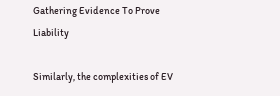Gathering Evidence To Prove Liability

Similarly, the complexities of EV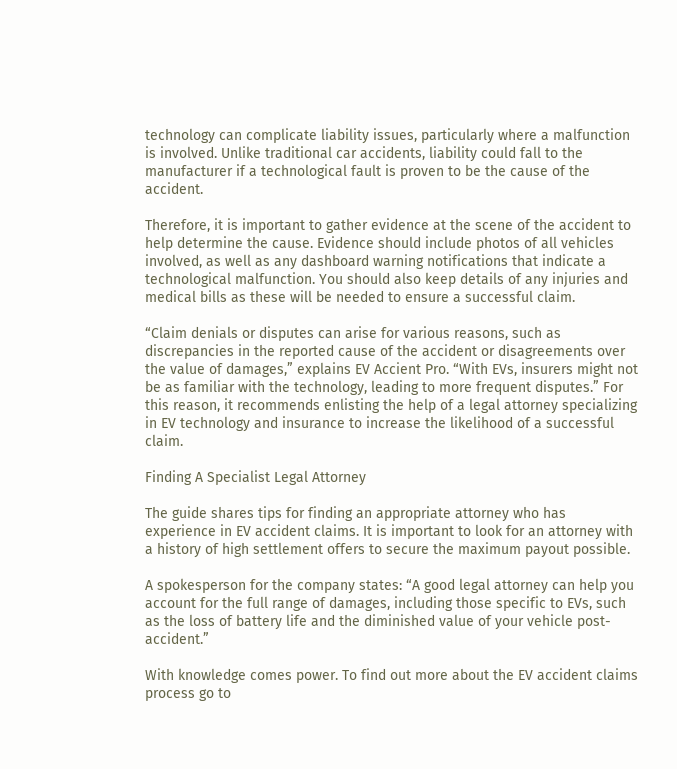technology can complicate liability issues, particularly where a malfunction is involved. Unlike traditional car accidents, liability could fall to the manufacturer if a technological fault is proven to be the cause of the accident.

Therefore, it is important to gather evidence at the scene of the accident to help determine the cause. Evidence should include photos of all vehicles involved, as well as any dashboard warning notifications that indicate a technological malfunction. You should also keep details of any injuries and medical bills as these will be needed to ensure a successful claim.

“Claim denials or disputes can arise for various reasons, such as discrepancies in the reported cause of the accident or disagreements over the value of damages,” explains EV Accient Pro. “With EVs, insurers might not be as familiar with the technology, leading to more frequent disputes.” For this reason, it recommends enlisting the help of a legal attorney specializing in EV technology and insurance to increase the likelihood of a successful claim.

Finding A Specialist Legal Attorney

The guide shares tips for finding an appropriate attorney who has experience in EV accident claims. It is important to look for an attorney with a history of high settlement offers to secure the maximum payout possible.

A spokesperson for the company states: “A good legal attorney can help you account for the full range of damages, including those specific to EVs, such as the loss of battery life and the diminished value of your vehicle post-accident.”

With knowledge comes power. To find out more about the EV accident claims process go to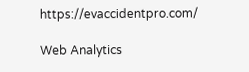https://evaccidentpro.com/

Web Analytics